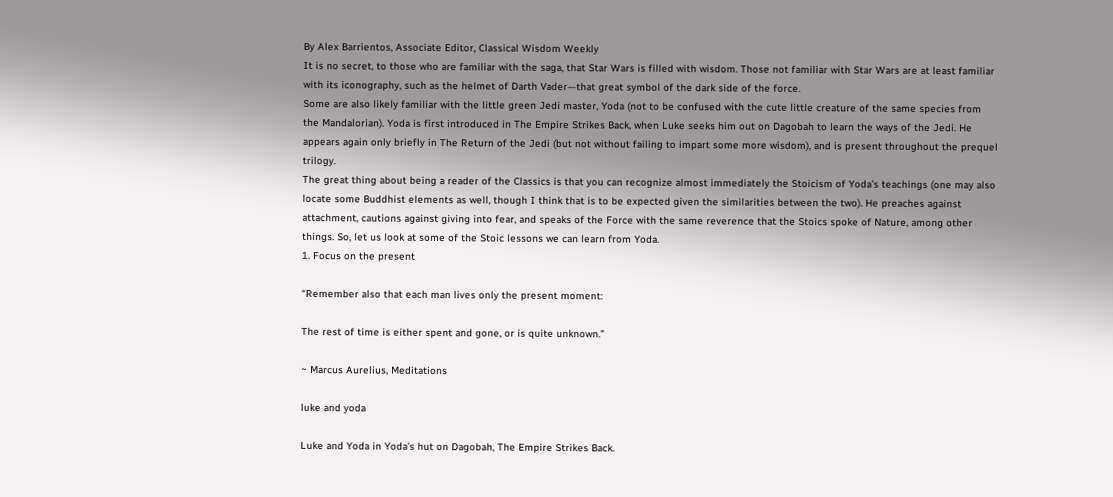By Alex Barrientos, Associate Editor, Classical Wisdom Weekly
It is no secret, to those who are familiar with the saga, that Star Wars is filled with wisdom. Those not familiar with Star Wars are at least familiar with its iconography, such as the helmet of Darth Vader—that great symbol of the dark side of the force.
Some are also likely familiar with the little green Jedi master, Yoda (not to be confused with the cute little creature of the same species from the Mandalorian). Yoda is first introduced in The Empire Strikes Back, when Luke seeks him out on Dagobah to learn the ways of the Jedi. He appears again only briefly in The Return of the Jedi (but not without failing to impart some more wisdom), and is present throughout the prequel trilogy.
The great thing about being a reader of the Classics is that you can recognize almost immediately the Stoicism of Yoda’s teachings (one may also locate some Buddhist elements as well, though I think that is to be expected given the similarities between the two). He preaches against attachment, cautions against giving into fear, and speaks of the Force with the same reverence that the Stoics spoke of Nature, among other things. So, let us look at some of the Stoic lessons we can learn from Yoda.
1. Focus on the present

“Remember also that each man lives only the present moment:

The rest of time is either spent and gone, or is quite unknown.”

~ Marcus Aurelius, Meditations

luke and yoda

Luke and Yoda in Yoda’s hut on Dagobah, The Empire Strikes Back.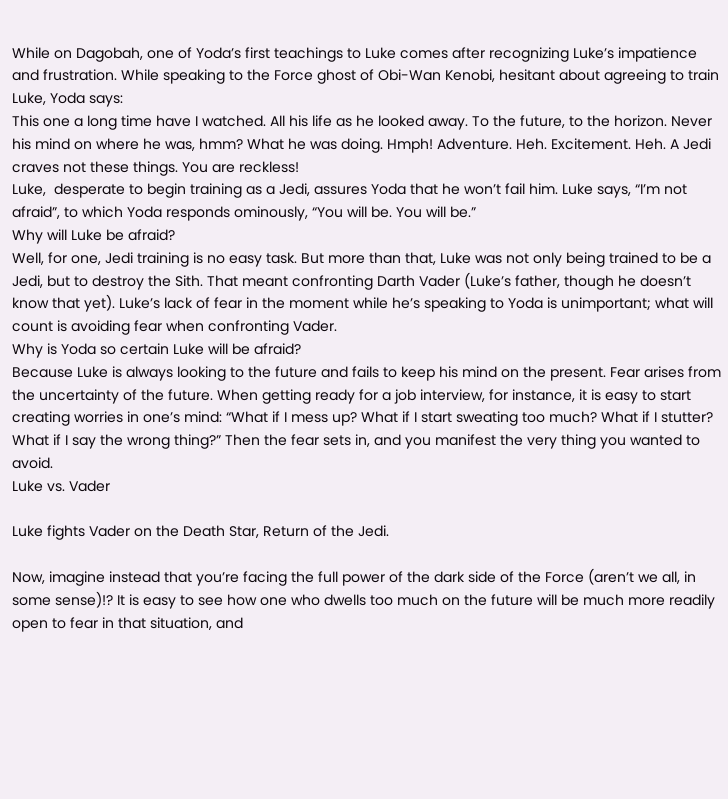While on Dagobah, one of Yoda’s first teachings to Luke comes after recognizing Luke’s impatience and frustration. While speaking to the Force ghost of Obi-Wan Kenobi, hesitant about agreeing to train Luke, Yoda says:
This one a long time have I watched. All his life as he looked away. To the future, to the horizon. Never his mind on where he was, hmm? What he was doing. Hmph! Adventure. Heh. Excitement. Heh. A Jedi craves not these things. You are reckless!
Luke,  desperate to begin training as a Jedi, assures Yoda that he won’t fail him. Luke says, “I’m not afraid”, to which Yoda responds ominously, “You will be. You will be.”
Why will Luke be afraid?
Well, for one, Jedi training is no easy task. But more than that, Luke was not only being trained to be a Jedi, but to destroy the Sith. That meant confronting Darth Vader (Luke’s father, though he doesn’t know that yet). Luke’s lack of fear in the moment while he’s speaking to Yoda is unimportant; what will count is avoiding fear when confronting Vader.
Why is Yoda so certain Luke will be afraid?
Because Luke is always looking to the future and fails to keep his mind on the present. Fear arises from the uncertainty of the future. When getting ready for a job interview, for instance, it is easy to start creating worries in one’s mind: “What if I mess up? What if I start sweating too much? What if I stutter? What if I say the wrong thing?” Then the fear sets in, and you manifest the very thing you wanted to avoid.
Luke vs. Vader

Luke fights Vader on the Death Star, Return of the Jedi.

Now, imagine instead that you’re facing the full power of the dark side of the Force (aren’t we all, in some sense)!? It is easy to see how one who dwells too much on the future will be much more readily open to fear in that situation, and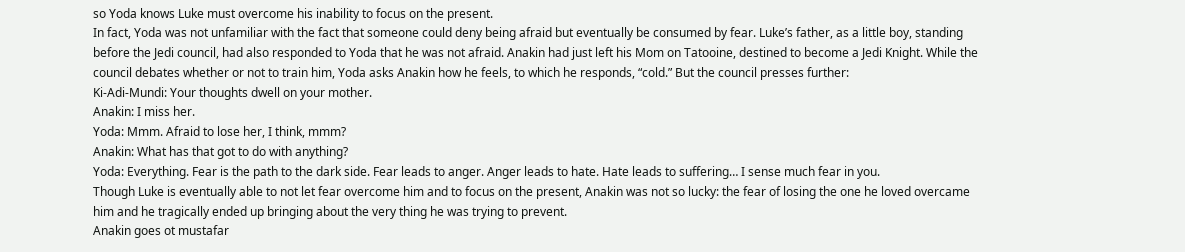so Yoda knows Luke must overcome his inability to focus on the present.
In fact, Yoda was not unfamiliar with the fact that someone could deny being afraid but eventually be consumed by fear. Luke’s father, as a little boy, standing before the Jedi council, had also responded to Yoda that he was not afraid. Anakin had just left his Mom on Tatooine, destined to become a Jedi Knight. While the council debates whether or not to train him, Yoda asks Anakin how he feels, to which he responds, “cold.” But the council presses further:
Ki-Adi-Mundi: Your thoughts dwell on your mother.
Anakin: I miss her.
Yoda: Mmm. Afraid to lose her, I think, mmm?
Anakin: What has that got to do with anything?
Yoda: Everything. Fear is the path to the dark side. Fear leads to anger. Anger leads to hate. Hate leads to suffering… I sense much fear in you.
Though Luke is eventually able to not let fear overcome him and to focus on the present, Anakin was not so lucky: the fear of losing the one he loved overcame him and he tragically ended up bringing about the very thing he was trying to prevent.
Anakin goes ot mustafar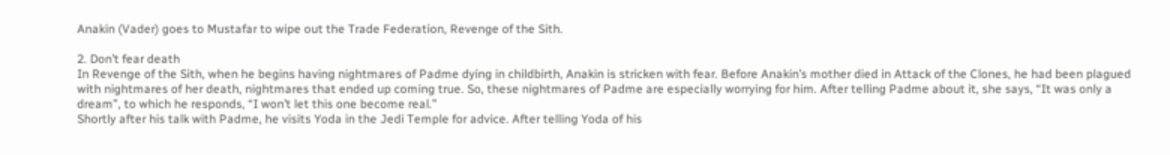Anakin (Vader) goes to Mustafar to wipe out the Trade Federation, Revenge of the Sith.

2. Don’t fear death
In Revenge of the Sith, when he begins having nightmares of Padme dying in childbirth, Anakin is stricken with fear. Before Anakin’s mother died in Attack of the Clones, he had been plagued with nightmares of her death, nightmares that ended up coming true. So, these nightmares of Padme are especially worrying for him. After telling Padme about it, she says, “It was only a dream”, to which he responds, “I won’t let this one become real.”
Shortly after his talk with Padme, he visits Yoda in the Jedi Temple for advice. After telling Yoda of his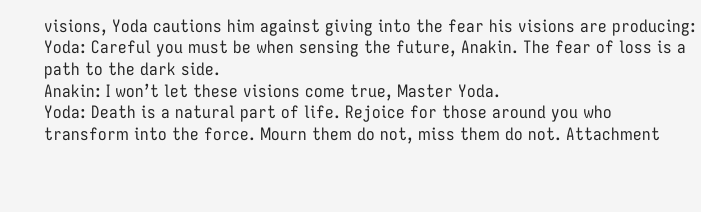visions, Yoda cautions him against giving into the fear his visions are producing:
Yoda: Careful you must be when sensing the future, Anakin. The fear of loss is a path to the dark side.
Anakin: I won’t let these visions come true, Master Yoda.
Yoda: Death is a natural part of life. Rejoice for those around you who transform into the force. Mourn them do not, miss them do not. Attachment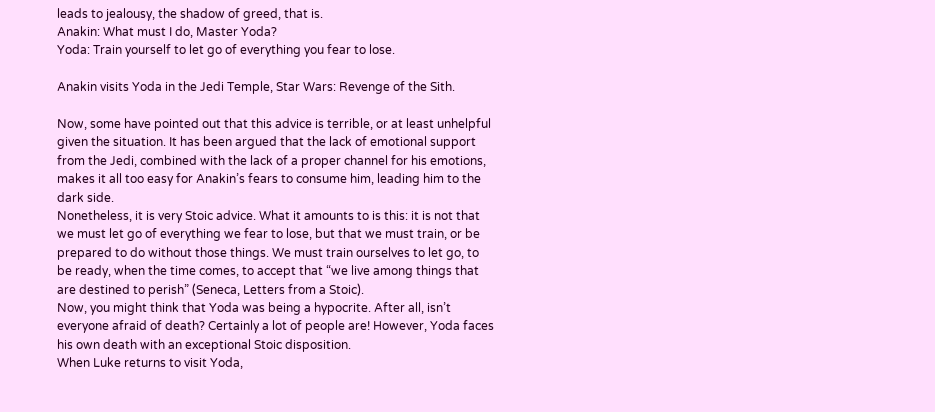leads to jealousy, the shadow of greed, that is.
Anakin: What must I do, Master Yoda?
Yoda: Train yourself to let go of everything you fear to lose.

Anakin visits Yoda in the Jedi Temple, Star Wars: Revenge of the Sith.

Now, some have pointed out that this advice is terrible, or at least unhelpful given the situation. It has been argued that the lack of emotional support from the Jedi, combined with the lack of a proper channel for his emotions, makes it all too easy for Anakin’s fears to consume him, leading him to the dark side.
Nonetheless, it is very Stoic advice. What it amounts to is this: it is not that we must let go of everything we fear to lose, but that we must train, or be prepared to do without those things. We must train ourselves to let go, to be ready, when the time comes, to accept that “we live among things that are destined to perish” (Seneca, Letters from a Stoic).
Now, you might think that Yoda was being a hypocrite. After all, isn’t everyone afraid of death? Certainly a lot of people are! However, Yoda faces his own death with an exceptional Stoic disposition.
When Luke returns to visit Yoda,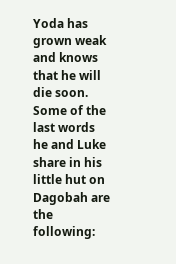Yoda has grown weak and knows that he will die soon. Some of the last words he and Luke share in his little hut on Dagobah are the following: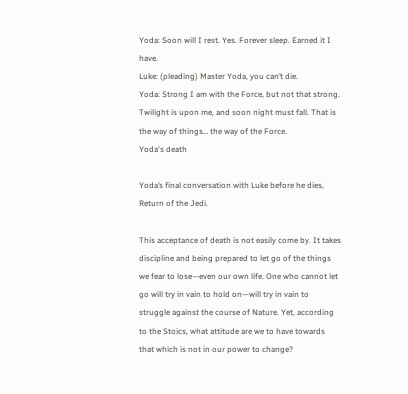Yoda: Soon will I rest. Yes. Forever sleep. Earned it I have.
Luke: (pleading) Master Yoda, you can’t die.
Yoda: Strong I am with the Force, but not that strong. Twilight is upon me, and soon night must fall. That is the way of things… the way of the Force.
Yoda's death

Yoda’s final conversation with Luke before he dies, Return of the Jedi.

This acceptance of death is not easily come by. It takes discipline and being prepared to let go of the things we fear to lose—even our own life. One who cannot let go will try in vain to hold on—will try in vain to struggle against the course of Nature. Yet, according to the Stoics, what attitude are we to have towards that which is not in our power to change?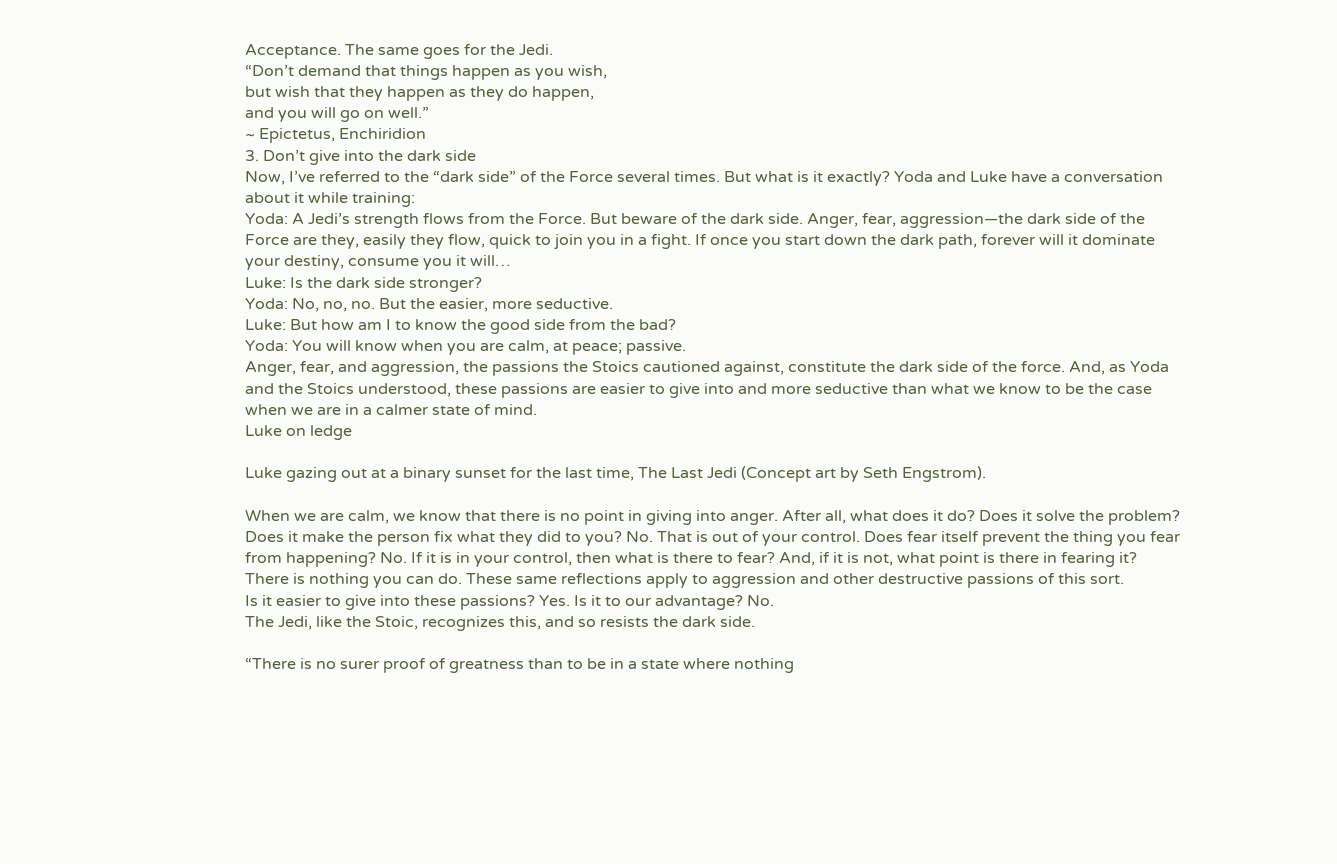Acceptance. The same goes for the Jedi.
“Don’t demand that things happen as you wish,
but wish that they happen as they do happen,
and you will go on well.”
~ Epictetus, Enchiridion
3. Don’t give into the dark side
Now, I’ve referred to the “dark side” of the Force several times. But what is it exactly? Yoda and Luke have a conversation about it while training:
Yoda: A Jedi’s strength flows from the Force. But beware of the dark side. Anger, fear, aggression—the dark side of the Force are they, easily they flow, quick to join you in a fight. If once you start down the dark path, forever will it dominate your destiny, consume you it will…
Luke: Is the dark side stronger?
Yoda: No, no, no. But the easier, more seductive.
Luke: But how am I to know the good side from the bad?
Yoda: You will know when you are calm, at peace; passive.
Anger, fear, and aggression, the passions the Stoics cautioned against, constitute the dark side of the force. And, as Yoda and the Stoics understood, these passions are easier to give into and more seductive than what we know to be the case when we are in a calmer state of mind.
Luke on ledge

Luke gazing out at a binary sunset for the last time, The Last Jedi (Concept art by Seth Engstrom).

When we are calm, we know that there is no point in giving into anger. After all, what does it do? Does it solve the problem? Does it make the person fix what they did to you? No. That is out of your control. Does fear itself prevent the thing you fear from happening? No. If it is in your control, then what is there to fear? And, if it is not, what point is there in fearing it? There is nothing you can do. These same reflections apply to aggression and other destructive passions of this sort.
Is it easier to give into these passions? Yes. Is it to our advantage? No.
The Jedi, like the Stoic, recognizes this, and so resists the dark side.

“There is no surer proof of greatness than to be in a state where nothing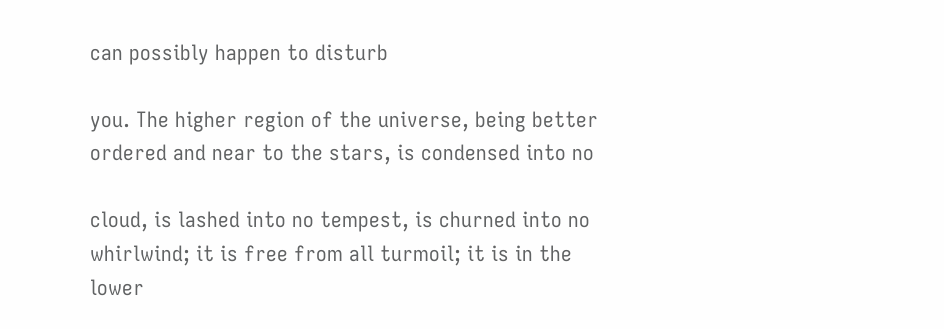can possibly happen to disturb

you. The higher region of the universe, being better ordered and near to the stars, is condensed into no

cloud, is lashed into no tempest, is churned into no whirlwind; it is free from all turmoil; it is in the lower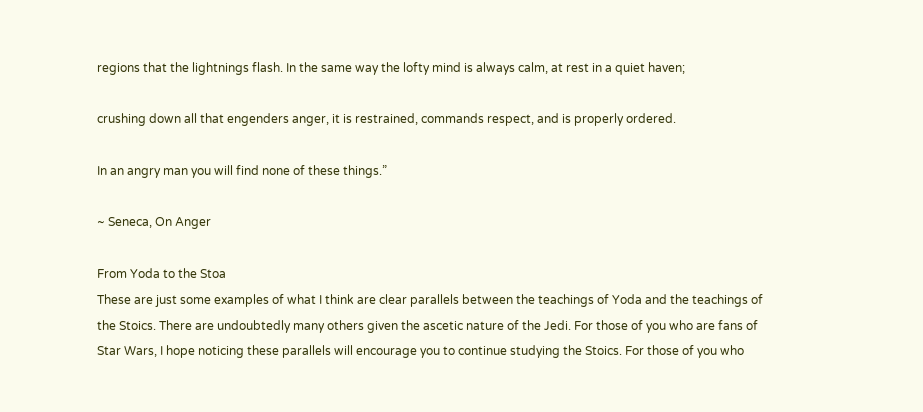regions that the lightnings flash. In the same way the lofty mind is always calm, at rest in a quiet haven;

crushing down all that engenders anger, it is restrained, commands respect, and is properly ordered.

In an angry man you will find none of these things.”

~ Seneca, On Anger

From Yoda to the Stoa
These are just some examples of what I think are clear parallels between the teachings of Yoda and the teachings of the Stoics. There are undoubtedly many others given the ascetic nature of the Jedi. For those of you who are fans of Star Wars, I hope noticing these parallels will encourage you to continue studying the Stoics. For those of you who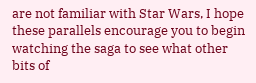are not familiar with Star Wars, I hope these parallels encourage you to begin watching the saga to see what other bits of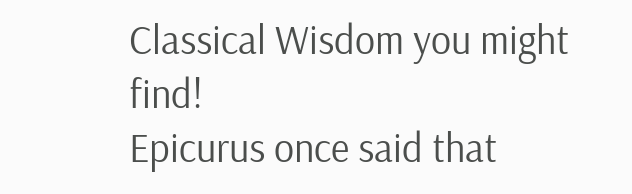Classical Wisdom you might find!
Epicurus once said that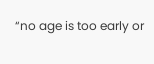“no age is too early or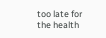too late for the health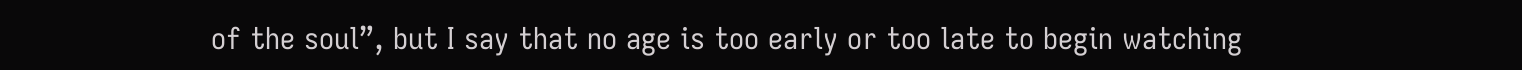of the soul”, but I say that no age is too early or too late to begin watching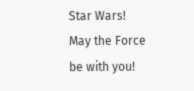Star Wars!
May the Force be with you!